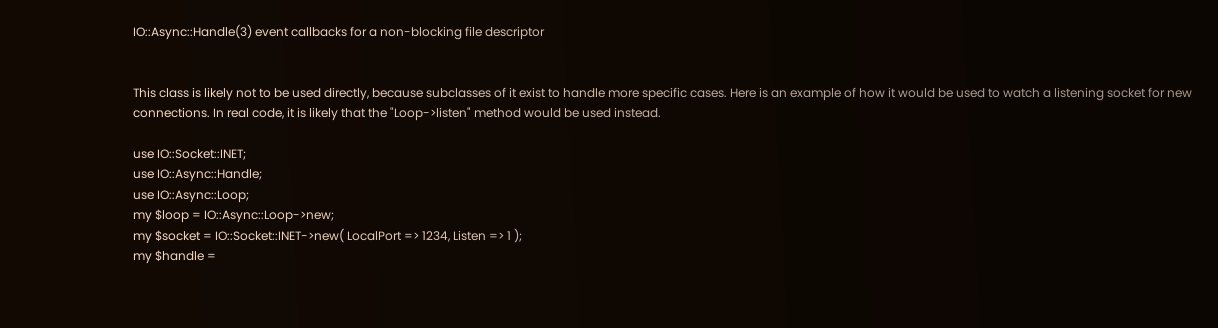IO::Async::Handle(3) event callbacks for a non-blocking file descriptor


This class is likely not to be used directly, because subclasses of it exist to handle more specific cases. Here is an example of how it would be used to watch a listening socket for new connections. In real code, it is likely that the "Loop->listen" method would be used instead.

use IO::Socket::INET;
use IO::Async::Handle;
use IO::Async::Loop;
my $loop = IO::Async::Loop->new;
my $socket = IO::Socket::INET->new( LocalPort => 1234, Listen => 1 );
my $handle =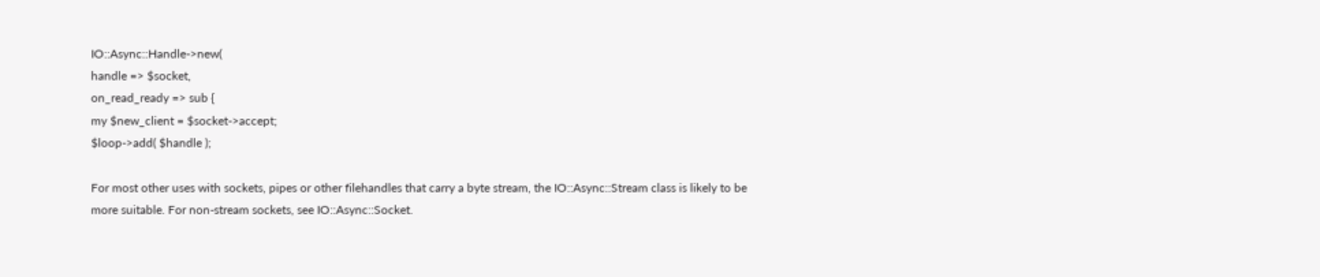IO::Async::Handle->new(
handle => $socket,
on_read_ready => sub {
my $new_client = $socket->accept;
$loop->add( $handle );

For most other uses with sockets, pipes or other filehandles that carry a byte stream, the IO::Async::Stream class is likely to be more suitable. For non-stream sockets, see IO::Async::Socket.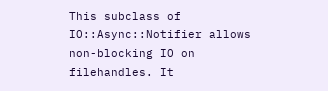This subclass of IO::Async::Notifier allows non-blocking IO on filehandles. It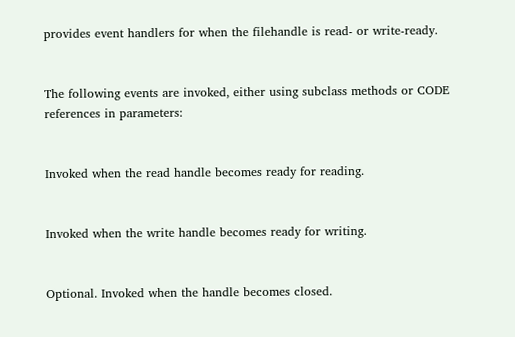provides event handlers for when the filehandle is read- or write-ready.


The following events are invoked, either using subclass methods or CODE references in parameters:


Invoked when the read handle becomes ready for reading.


Invoked when the write handle becomes ready for writing.


Optional. Invoked when the handle becomes closed.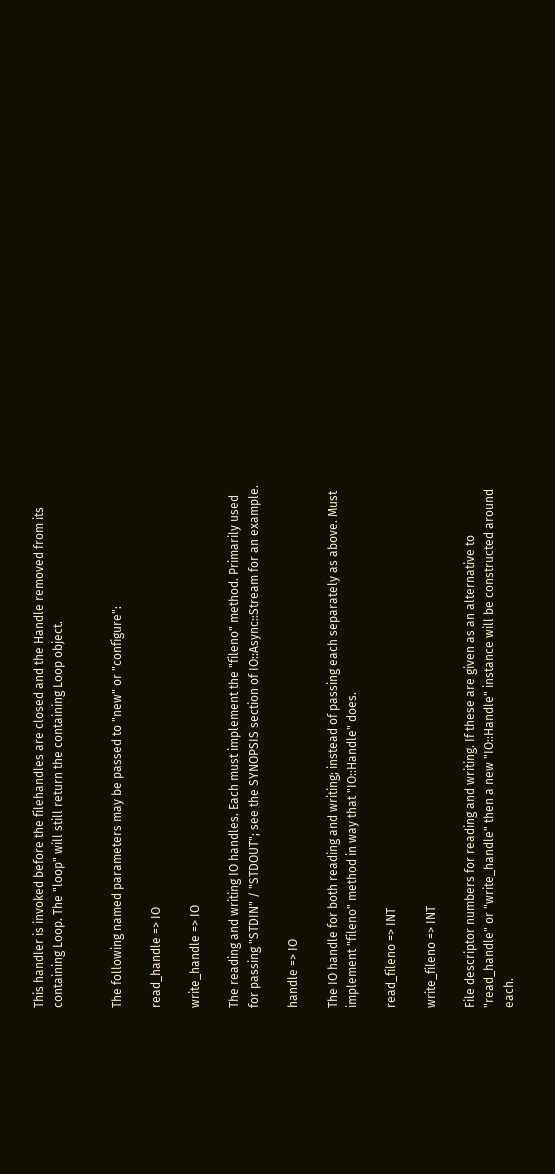This handler is invoked before the filehandles are closed and the Handle removed from its containing Loop. The "loop" will still return the containing Loop object.


The following named parameters may be passed to "new" or "configure":

read_handle => IO

write_handle => IO

The reading and writing IO handles. Each must implement the "fileno" method. Primarily used for passing "STDIN" / "STDOUT"; see the SYNOPSIS section of IO::Async::Stream for an example.

handle => IO

The IO handle for both reading and writing; instead of passing each separately as above. Must implement "fileno" method in way that "IO::Handle" does.

read_fileno => INT

write_fileno => INT

File descriptor numbers for reading and writing. If these are given as an alternative to "read_handle" or "write_handle" then a new "IO::Handle" instance will be constructed around each.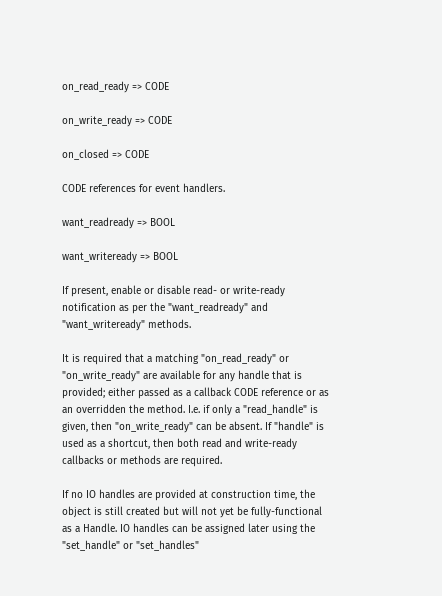on_read_ready => CODE

on_write_ready => CODE

on_closed => CODE

CODE references for event handlers.

want_readready => BOOL

want_writeready => BOOL

If present, enable or disable read- or write-ready notification as per the "want_readready" and "want_writeready" methods.

It is required that a matching "on_read_ready" or "on_write_ready" are available for any handle that is provided; either passed as a callback CODE reference or as an overridden the method. I.e. if only a "read_handle" is given, then "on_write_ready" can be absent. If "handle" is used as a shortcut, then both read and write-ready callbacks or methods are required.

If no IO handles are provided at construction time, the object is still created but will not yet be fully-functional as a Handle. IO handles can be assigned later using the "set_handle" or "set_handles"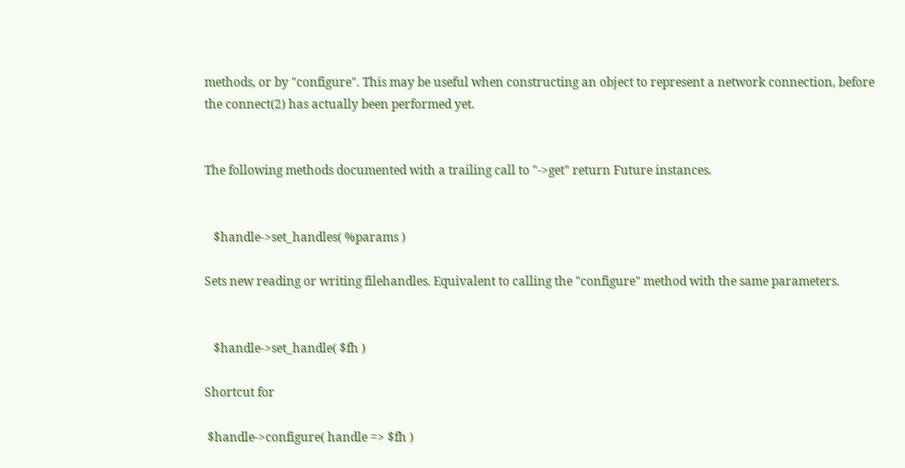methods, or by "configure". This may be useful when constructing an object to represent a network connection, before the connect(2) has actually been performed yet.


The following methods documented with a trailing call to "->get" return Future instances.


   $handle->set_handles( %params )

Sets new reading or writing filehandles. Equivalent to calling the "configure" method with the same parameters.


   $handle->set_handle( $fh )

Shortcut for

 $handle->configure( handle => $fh )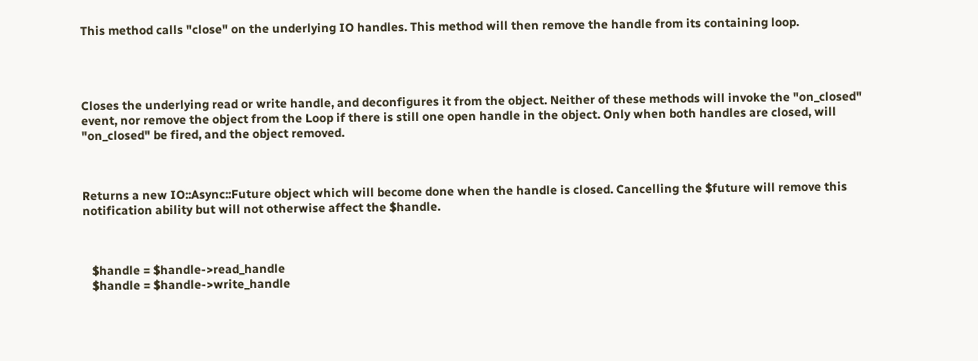This method calls "close" on the underlying IO handles. This method will then remove the handle from its containing loop.




Closes the underlying read or write handle, and deconfigures it from the object. Neither of these methods will invoke the "on_closed" event, nor remove the object from the Loop if there is still one open handle in the object. Only when both handles are closed, will "on_closed" be fired, and the object removed.



Returns a new IO::Async::Future object which will become done when the handle is closed. Cancelling the $future will remove this notification ability but will not otherwise affect the $handle.



   $handle = $handle->read_handle
   $handle = $handle->write_handle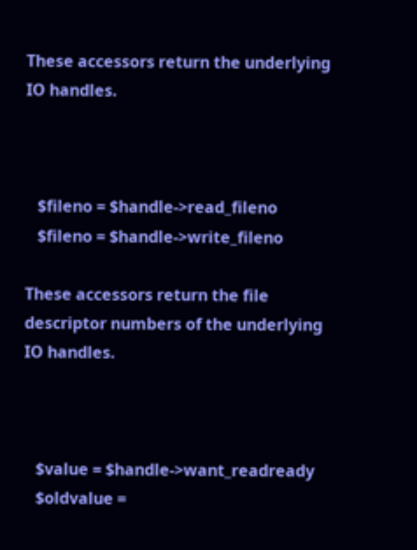These accessors return the underlying IO handles.



   $fileno = $handle->read_fileno
   $fileno = $handle->write_fileno

These accessors return the file descriptor numbers of the underlying IO handles.



   $value = $handle->want_readready
   $oldvalue =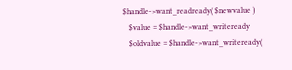$handle->want_readready( $newvalue )
   $value = $handle->want_writeready
   $oldvalue = $handle->want_writeready(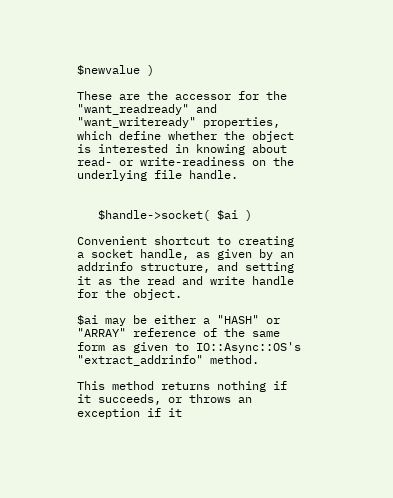$newvalue )

These are the accessor for the "want_readready" and "want_writeready" properties, which define whether the object is interested in knowing about read- or write-readiness on the underlying file handle.


   $handle->socket( $ai )

Convenient shortcut to creating a socket handle, as given by an addrinfo structure, and setting it as the read and write handle for the object.

$ai may be either a "HASH" or "ARRAY" reference of the same form as given to IO::Async::OS's "extract_addrinfo" method.

This method returns nothing if it succeeds, or throws an exception if it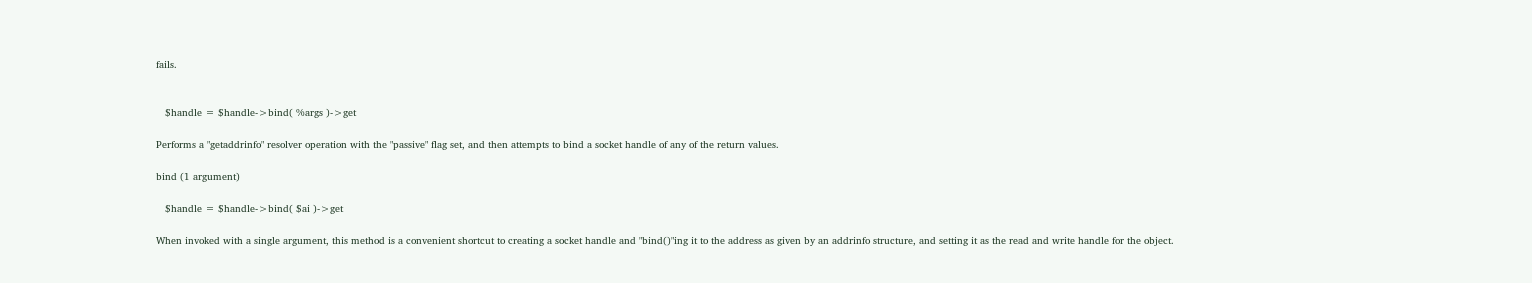fails.


   $handle = $handle->bind( %args )->get

Performs a "getaddrinfo" resolver operation with the "passive" flag set, and then attempts to bind a socket handle of any of the return values.

bind (1 argument)

   $handle = $handle->bind( $ai )->get

When invoked with a single argument, this method is a convenient shortcut to creating a socket handle and "bind()"ing it to the address as given by an addrinfo structure, and setting it as the read and write handle for the object.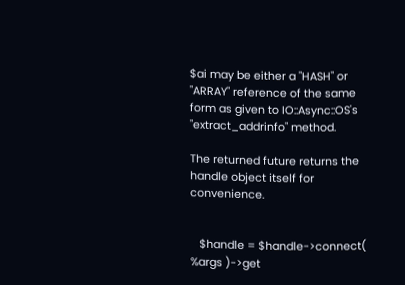$ai may be either a "HASH" or "ARRAY" reference of the same form as given to IO::Async::OS's "extract_addrinfo" method.

The returned future returns the handle object itself for convenience.


   $handle = $handle->connect( %args )->get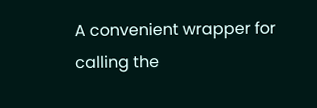A convenient wrapper for calling the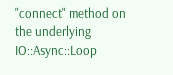"connect" method on the underlying IO::Async::Loop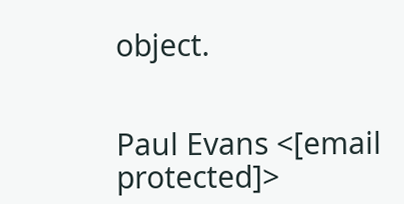object.


Paul Evans <[email protected]>